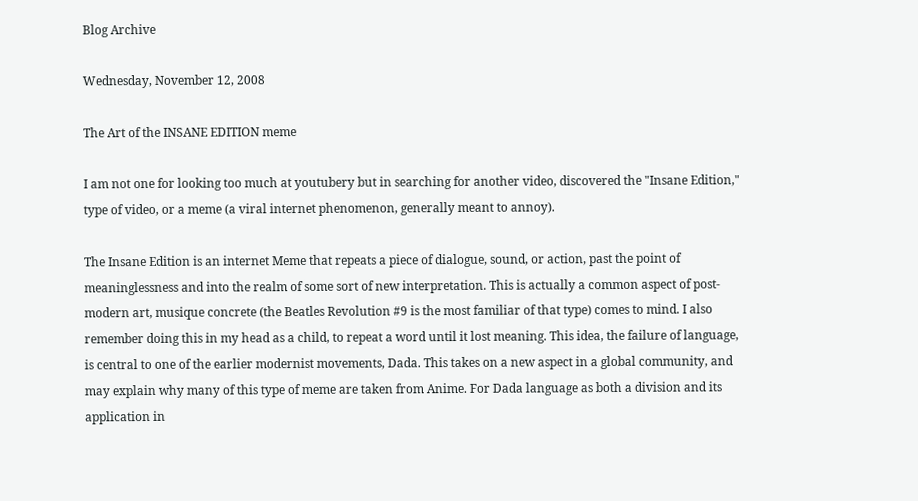Blog Archive

Wednesday, November 12, 2008

The Art of the INSANE EDITION meme

I am not one for looking too much at youtubery but in searching for another video, discovered the "Insane Edition," type of video, or a meme (a viral internet phenomenon, generally meant to annoy).

The Insane Edition is an internet Meme that repeats a piece of dialogue, sound, or action, past the point of meaninglessness and into the realm of some sort of new interpretation. This is actually a common aspect of post-modern art, musique concrete (the Beatles Revolution #9 is the most familiar of that type) comes to mind. I also remember doing this in my head as a child, to repeat a word until it lost meaning. This idea, the failure of language, is central to one of the earlier modernist movements, Dada. This takes on a new aspect in a global community, and may explain why many of this type of meme are taken from Anime. For Dada language as both a division and its application in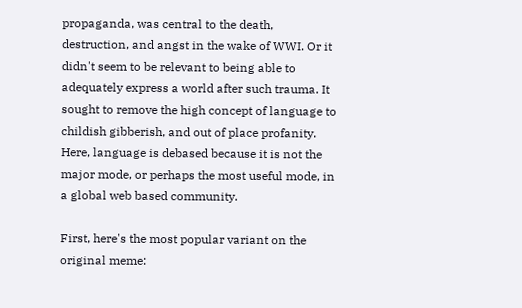propaganda, was central to the death, destruction, and angst in the wake of WWI. Or it didn't seem to be relevant to being able to adequately express a world after such trauma. It sought to remove the high concept of language to childish gibberish, and out of place profanity. Here, language is debased because it is not the major mode, or perhaps the most useful mode, in a global web based community.

First, here's the most popular variant on the original meme: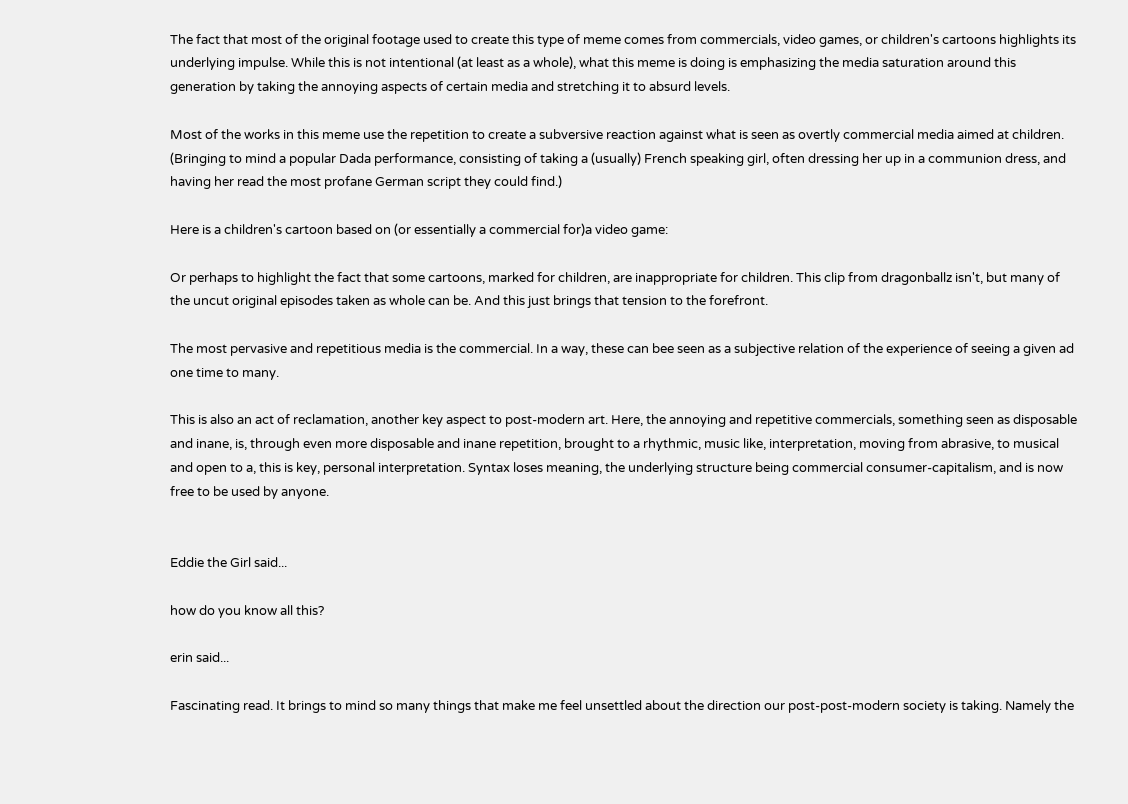The fact that most of the original footage used to create this type of meme comes from commercials, video games, or children's cartoons highlights its underlying impulse. While this is not intentional (at least as a whole), what this meme is doing is emphasizing the media saturation around this generation by taking the annoying aspects of certain media and stretching it to absurd levels.

Most of the works in this meme use the repetition to create a subversive reaction against what is seen as overtly commercial media aimed at children. (Bringing to mind a popular Dada performance, consisting of taking a (usually) French speaking girl, often dressing her up in a communion dress, and having her read the most profane German script they could find.)

Here is a children's cartoon based on (or essentially a commercial for)a video game:

Or perhaps to highlight the fact that some cartoons, marked for children, are inappropriate for children. This clip from dragonballz isn't, but many of the uncut original episodes taken as whole can be. And this just brings that tension to the forefront.

The most pervasive and repetitious media is the commercial. In a way, these can bee seen as a subjective relation of the experience of seeing a given ad one time to many.

This is also an act of reclamation, another key aspect to post-modern art. Here, the annoying and repetitive commercials, something seen as disposable and inane, is, through even more disposable and inane repetition, brought to a rhythmic, music like, interpretation, moving from abrasive, to musical and open to a, this is key, personal interpretation. Syntax loses meaning, the underlying structure being commercial consumer-capitalism, and is now free to be used by anyone.


Eddie the Girl said...

how do you know all this?

erin said...

Fascinating read. It brings to mind so many things that make me feel unsettled about the direction our post-post-modern society is taking. Namely the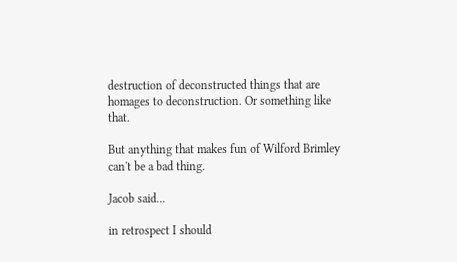destruction of deconstructed things that are homages to deconstruction. Or something like that.

But anything that makes fun of Wilford Brimley can't be a bad thing.

Jacob said...

in retrospect I should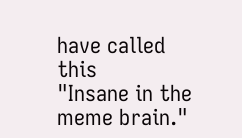have called this
"Insane in the meme brain."